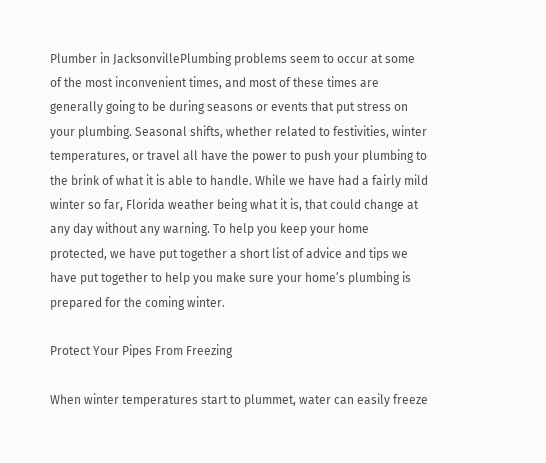Plumber in JacksonvillePlumbing problems seem to occur at some of the most inconvenient times, and most of these times are generally going to be during seasons or events that put stress on your plumbing. Seasonal shifts, whether related to festivities, winter temperatures, or travel all have the power to push your plumbing to the brink of what it is able to handle. While we have had a fairly mild winter so far, Florida weather being what it is, that could change at any day without any warning. To help you keep your home protected, we have put together a short list of advice and tips we have put together to help you make sure your home’s plumbing is prepared for the coming winter.

Protect Your Pipes From Freezing

When winter temperatures start to plummet, water can easily freeze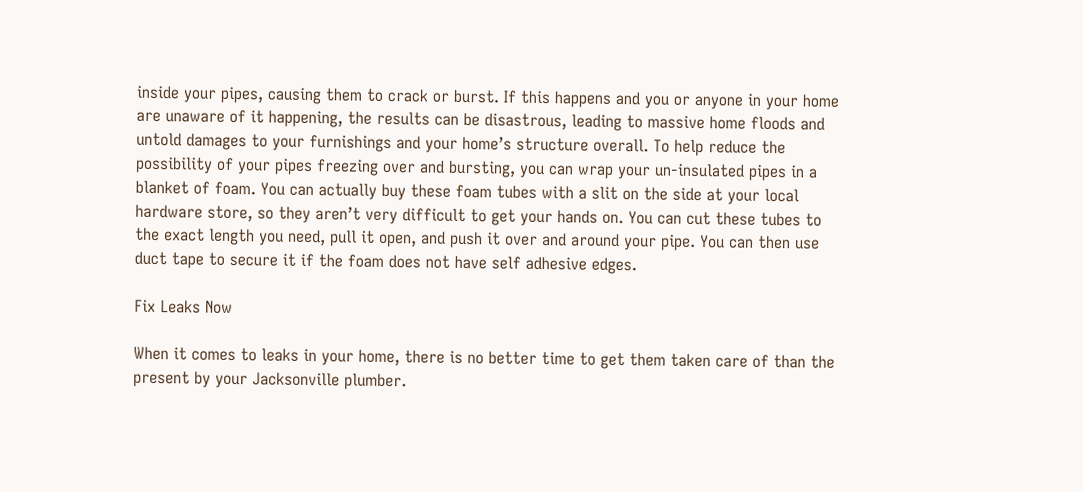inside your pipes, causing them to crack or burst. If this happens and you or anyone in your home are unaware of it happening, the results can be disastrous, leading to massive home floods and untold damages to your furnishings and your home’s structure overall. To help reduce the possibility of your pipes freezing over and bursting, you can wrap your un-insulated pipes in a blanket of foam. You can actually buy these foam tubes with a slit on the side at your local hardware store, so they aren’t very difficult to get your hands on. You can cut these tubes to the exact length you need, pull it open, and push it over and around your pipe. You can then use duct tape to secure it if the foam does not have self adhesive edges.

Fix Leaks Now

When it comes to leaks in your home, there is no better time to get them taken care of than the present by your Jacksonville plumber.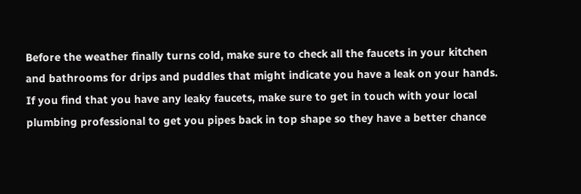Before the weather finally turns cold, make sure to check all the faucets in your kitchen and bathrooms for drips and puddles that might indicate you have a leak on your hands. If you find that you have any leaky faucets, make sure to get in touch with your local plumbing professional to get you pipes back in top shape so they have a better chance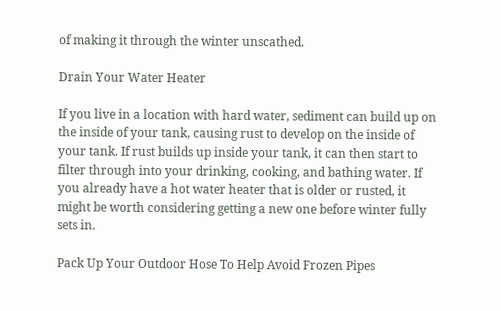of making it through the winter unscathed.

Drain Your Water Heater

If you live in a location with hard water, sediment can build up on the inside of your tank, causing rust to develop on the inside of your tank. If rust builds up inside your tank, it can then start to filter through into your drinking, cooking, and bathing water. If you already have a hot water heater that is older or rusted, it might be worth considering getting a new one before winter fully sets in.

Pack Up Your Outdoor Hose To Help Avoid Frozen Pipes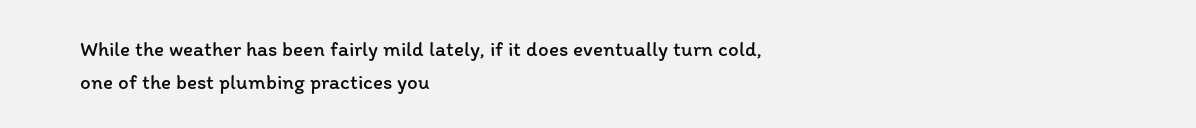While the weather has been fairly mild lately, if it does eventually turn cold, one of the best plumbing practices you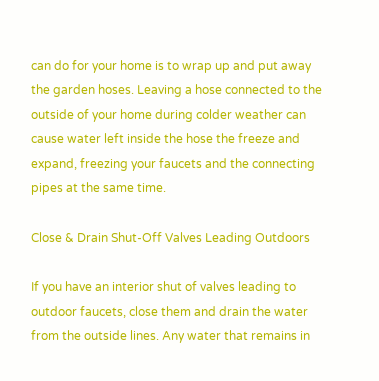can do for your home is to wrap up and put away the garden hoses. Leaving a hose connected to the outside of your home during colder weather can cause water left inside the hose the freeze and expand, freezing your faucets and the connecting pipes at the same time.

Close & Drain Shut-Off Valves Leading Outdoors

If you have an interior shut of valves leading to outdoor faucets, close them and drain the water from the outside lines. Any water that remains in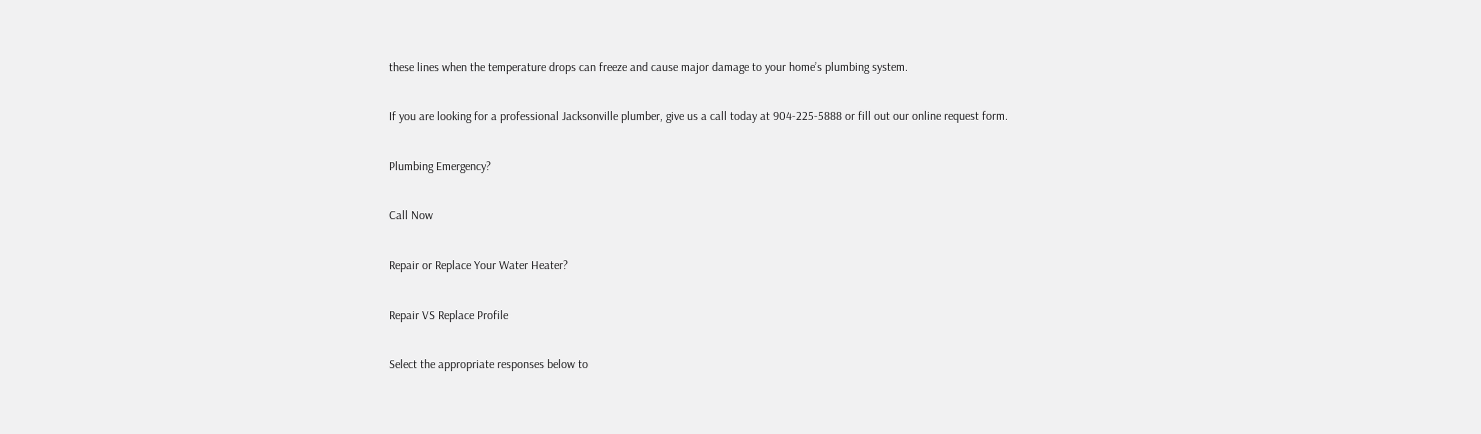these lines when the temperature drops can freeze and cause major damage to your home’s plumbing system.

If you are looking for a professional Jacksonville plumber, give us a call today at 904-225-5888 or fill out our online request form.

Plumbing Emergency?

Call Now

Repair or Replace Your Water Heater?

Repair VS Replace Profile

Select the appropriate responses below to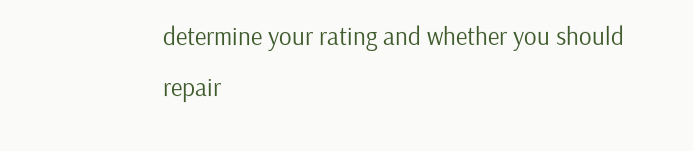determine your rating and whether you should repair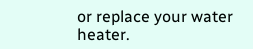or replace your water heater.